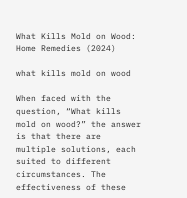What Kills Mold on Wood: Home Remedies (2024)

what kills mold on wood

When faced with the question, “What kills mold on wood?” the answer is that there are multiple solutions, each suited to different circumstances. The effectiveness of these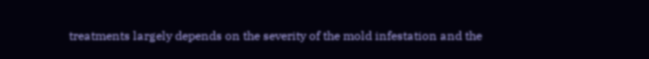treatments largely depends on the severity of the mold infestation and the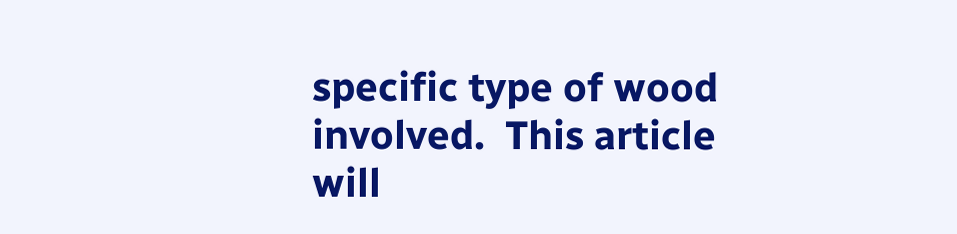specific type of wood involved.  This article will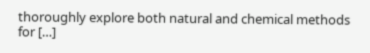thoroughly explore both natural and chemical methods for […]